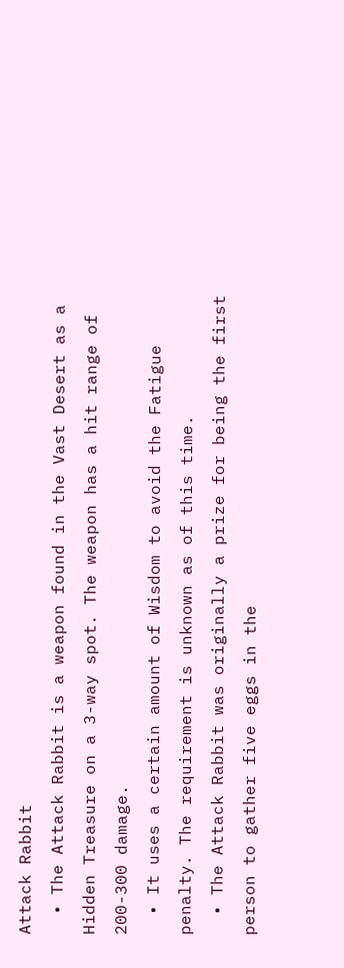Attack Rabbit
  • The Attack Rabbit is a weapon found in the Vast Desert as a Hidden Treasure on a 3-way spot. The weapon has a hit range of 200-300 damage.
  • It uses a certain amount of Wisdom to avoid the Fatigue penalty. The requirement is unknown as of this time.
  • The Attack Rabbit was originally a prize for being the first person to gather five eggs in the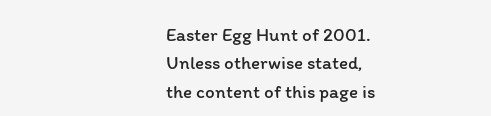Easter Egg Hunt of 2001.
Unless otherwise stated, the content of this page is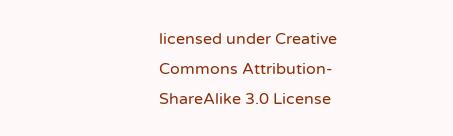licensed under Creative Commons Attribution-ShareAlike 3.0 License